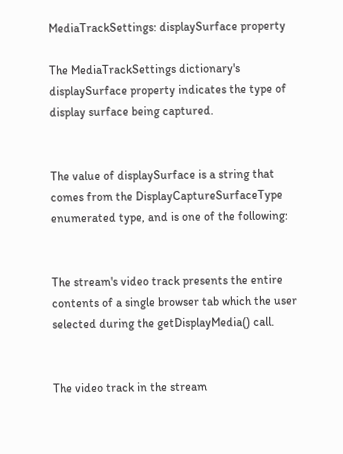MediaTrackSettings: displaySurface property

The MediaTrackSettings dictionary's displaySurface property indicates the type of display surface being captured.


The value of displaySurface is a string that comes from the DisplayCaptureSurfaceType enumerated type, and is one of the following:


The stream's video track presents the entire contents of a single browser tab which the user selected during the getDisplayMedia() call.


The video track in the stream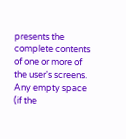presents the complete contents of one or more of the user's screens. Any empty space (if the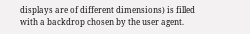displays are of different dimensions) is filled with a backdrop chosen by the user agent.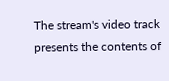The stream's video track presents the contents of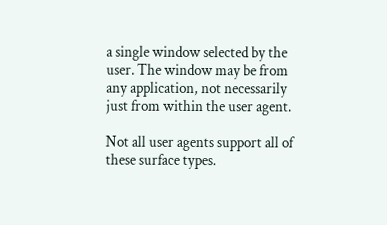a single window selected by the user. The window may be from any application, not necessarily just from within the user agent.

Not all user agents support all of these surface types.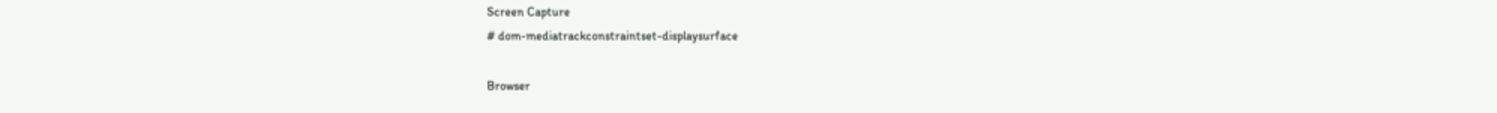Screen Capture
# dom-mediatrackconstraintset-displaysurface

Browser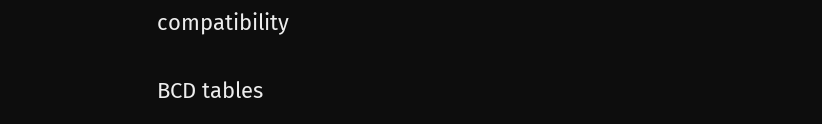compatibility

BCD tables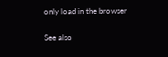only load in the browser

See also